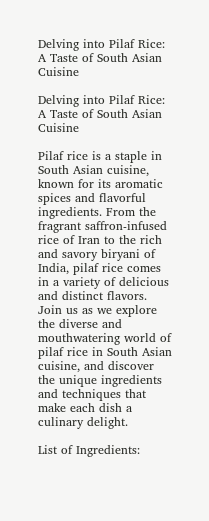Delving into Pilaf Rice: A Taste of South Asian Cuisine

Delving into Pilaf Rice: A Taste of South Asian Cuisine

Pilaf rice is a staple in South Asian cuisine, known for its aromatic spices and flavorful ingredients. From the fragrant saffron-infused rice of Iran to the rich and savory biryani of India, pilaf rice comes in a variety of delicious and distinct flavors. Join us as we explore the diverse and mouthwatering world of pilaf rice in South Asian cuisine, and discover the unique ingredients and techniques that make each dish a culinary delight.

List of Ingredients: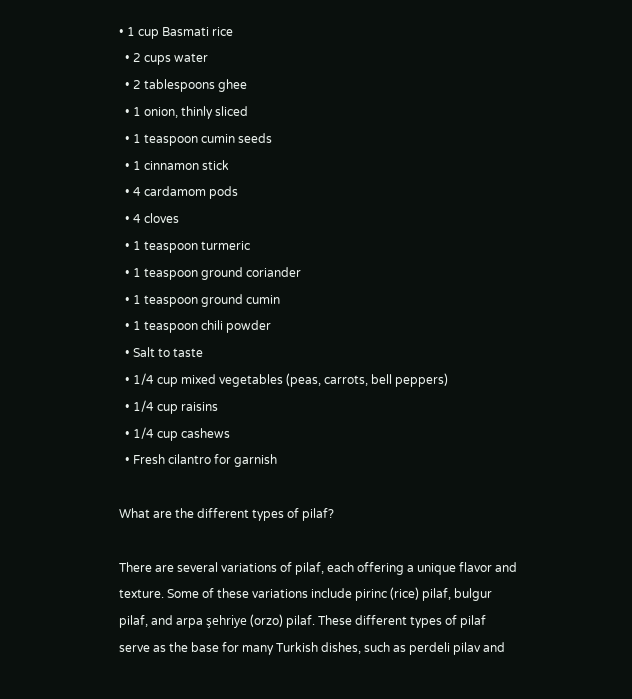• 1 cup Basmati rice
  • 2 cups water
  • 2 tablespoons ghee
  • 1 onion, thinly sliced
  • 1 teaspoon cumin seeds
  • 1 cinnamon stick
  • 4 cardamom pods
  • 4 cloves
  • 1 teaspoon turmeric
  • 1 teaspoon ground coriander
  • 1 teaspoon ground cumin
  • 1 teaspoon chili powder
  • Salt to taste
  • 1/4 cup mixed vegetables (peas, carrots, bell peppers)
  • 1/4 cup raisins
  • 1/4 cup cashews
  • Fresh cilantro for garnish

What are the different types of pilaf?

There are several variations of pilaf, each offering a unique flavor and texture. Some of these variations include pirinc (rice) pilaf, bulgur pilaf, and arpa şehriye (orzo) pilaf. These different types of pilaf serve as the base for many Turkish dishes, such as perdeli pilav and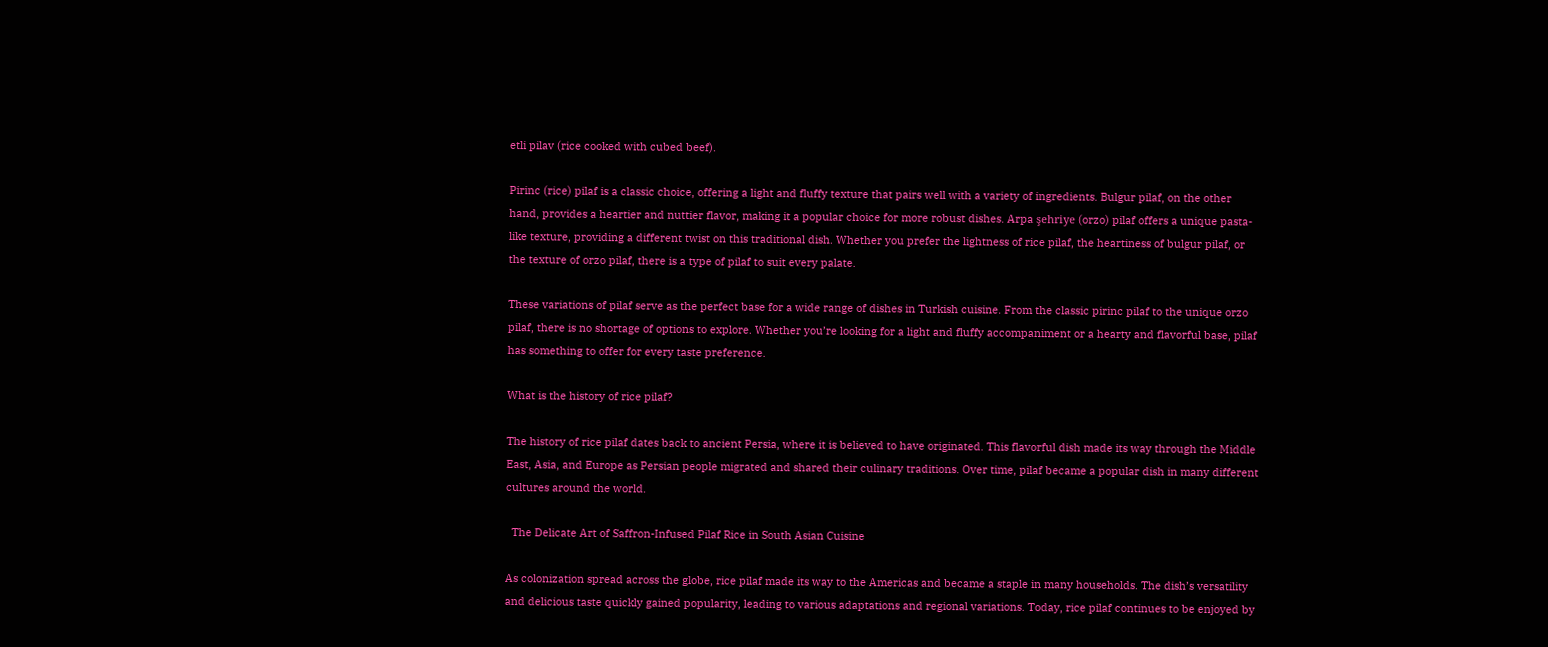etli pilav (rice cooked with cubed beef).

Pirinc (rice) pilaf is a classic choice, offering a light and fluffy texture that pairs well with a variety of ingredients. Bulgur pilaf, on the other hand, provides a heartier and nuttier flavor, making it a popular choice for more robust dishes. Arpa şehriye (orzo) pilaf offers a unique pasta-like texture, providing a different twist on this traditional dish. Whether you prefer the lightness of rice pilaf, the heartiness of bulgur pilaf, or the texture of orzo pilaf, there is a type of pilaf to suit every palate.

These variations of pilaf serve as the perfect base for a wide range of dishes in Turkish cuisine. From the classic pirinc pilaf to the unique orzo pilaf, there is no shortage of options to explore. Whether you’re looking for a light and fluffy accompaniment or a hearty and flavorful base, pilaf has something to offer for every taste preference.

What is the history of rice pilaf?

The history of rice pilaf dates back to ancient Persia, where it is believed to have originated. This flavorful dish made its way through the Middle East, Asia, and Europe as Persian people migrated and shared their culinary traditions. Over time, pilaf became a popular dish in many different cultures around the world.

  The Delicate Art of Saffron-Infused Pilaf Rice in South Asian Cuisine

As colonization spread across the globe, rice pilaf made its way to the Americas and became a staple in many households. The dish’s versatility and delicious taste quickly gained popularity, leading to various adaptations and regional variations. Today, rice pilaf continues to be enjoyed by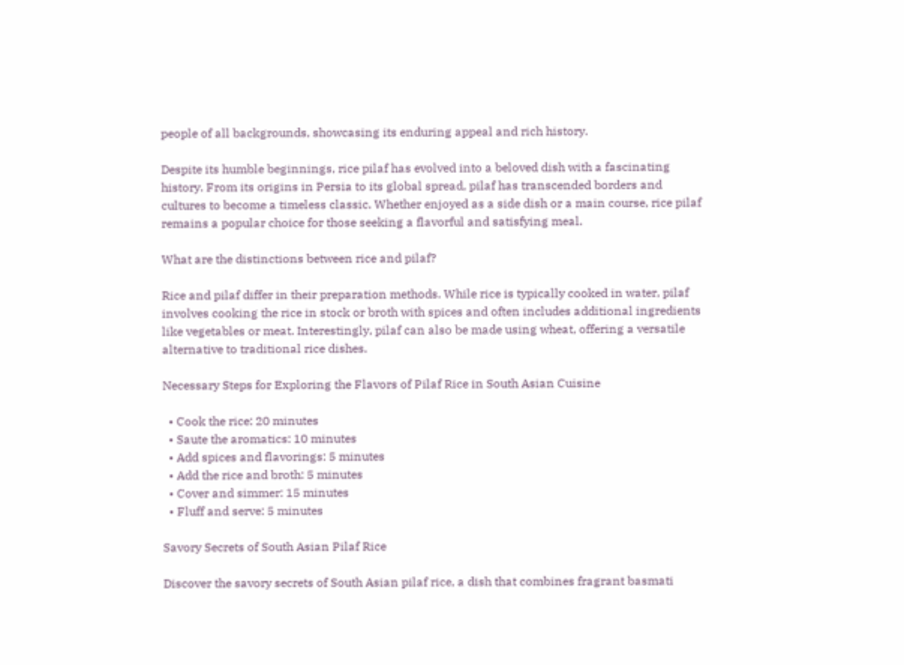people of all backgrounds, showcasing its enduring appeal and rich history.

Despite its humble beginnings, rice pilaf has evolved into a beloved dish with a fascinating history. From its origins in Persia to its global spread, pilaf has transcended borders and cultures to become a timeless classic. Whether enjoyed as a side dish or a main course, rice pilaf remains a popular choice for those seeking a flavorful and satisfying meal.

What are the distinctions between rice and pilaf?

Rice and pilaf differ in their preparation methods. While rice is typically cooked in water, pilaf involves cooking the rice in stock or broth with spices and often includes additional ingredients like vegetables or meat. Interestingly, pilaf can also be made using wheat, offering a versatile alternative to traditional rice dishes.

Necessary Steps for Exploring the Flavors of Pilaf Rice in South Asian Cuisine

  • Cook the rice: 20 minutes
  • Saute the aromatics: 10 minutes
  • Add spices and flavorings: 5 minutes
  • Add the rice and broth: 5 minutes
  • Cover and simmer: 15 minutes
  • Fluff and serve: 5 minutes

Savory Secrets of South Asian Pilaf Rice

Discover the savory secrets of South Asian pilaf rice, a dish that combines fragrant basmati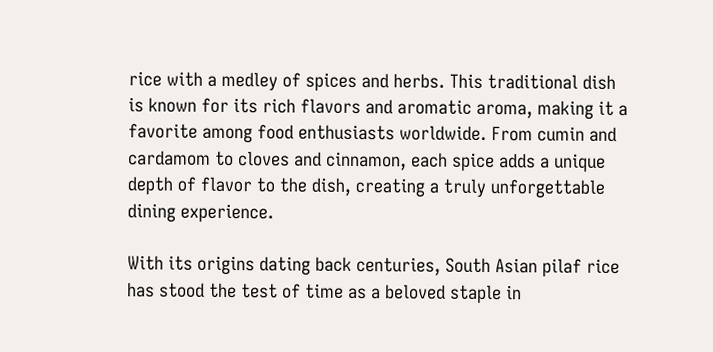rice with a medley of spices and herbs. This traditional dish is known for its rich flavors and aromatic aroma, making it a favorite among food enthusiasts worldwide. From cumin and cardamom to cloves and cinnamon, each spice adds a unique depth of flavor to the dish, creating a truly unforgettable dining experience.

With its origins dating back centuries, South Asian pilaf rice has stood the test of time as a beloved staple in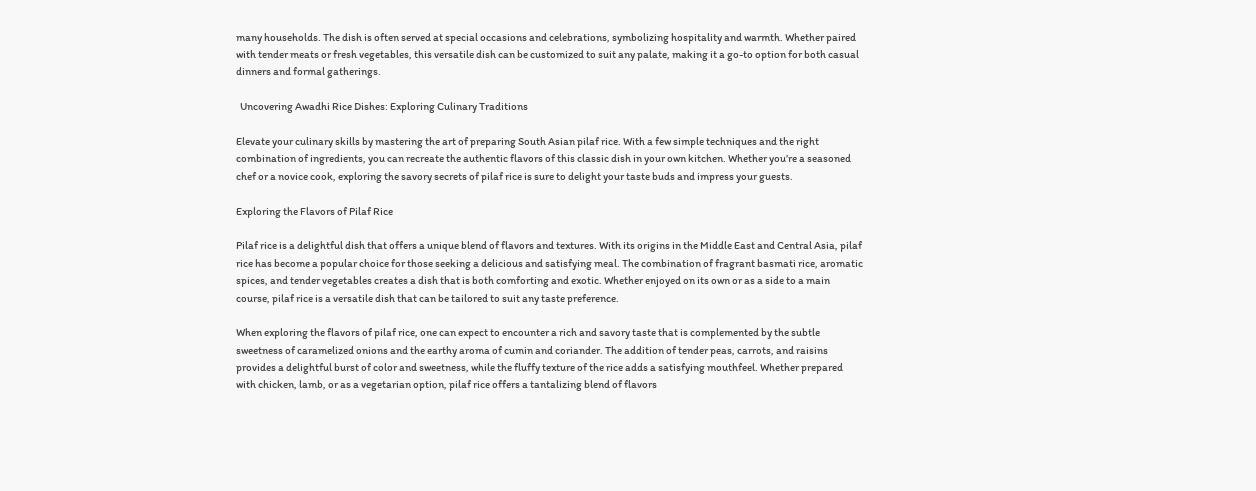many households. The dish is often served at special occasions and celebrations, symbolizing hospitality and warmth. Whether paired with tender meats or fresh vegetables, this versatile dish can be customized to suit any palate, making it a go-to option for both casual dinners and formal gatherings.

  Uncovering Awadhi Rice Dishes: Exploring Culinary Traditions

Elevate your culinary skills by mastering the art of preparing South Asian pilaf rice. With a few simple techniques and the right combination of ingredients, you can recreate the authentic flavors of this classic dish in your own kitchen. Whether you’re a seasoned chef or a novice cook, exploring the savory secrets of pilaf rice is sure to delight your taste buds and impress your guests.

Exploring the Flavors of Pilaf Rice

Pilaf rice is a delightful dish that offers a unique blend of flavors and textures. With its origins in the Middle East and Central Asia, pilaf rice has become a popular choice for those seeking a delicious and satisfying meal. The combination of fragrant basmati rice, aromatic spices, and tender vegetables creates a dish that is both comforting and exotic. Whether enjoyed on its own or as a side to a main course, pilaf rice is a versatile dish that can be tailored to suit any taste preference.

When exploring the flavors of pilaf rice, one can expect to encounter a rich and savory taste that is complemented by the subtle sweetness of caramelized onions and the earthy aroma of cumin and coriander. The addition of tender peas, carrots, and raisins provides a delightful burst of color and sweetness, while the fluffy texture of the rice adds a satisfying mouthfeel. Whether prepared with chicken, lamb, or as a vegetarian option, pilaf rice offers a tantalizing blend of flavors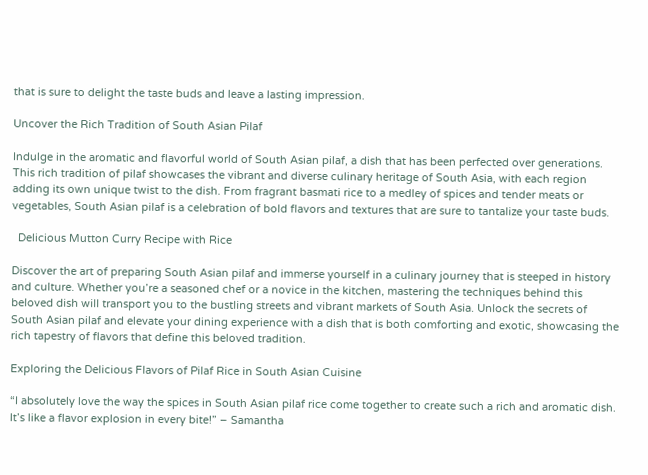that is sure to delight the taste buds and leave a lasting impression.

Uncover the Rich Tradition of South Asian Pilaf

Indulge in the aromatic and flavorful world of South Asian pilaf, a dish that has been perfected over generations. This rich tradition of pilaf showcases the vibrant and diverse culinary heritage of South Asia, with each region adding its own unique twist to the dish. From fragrant basmati rice to a medley of spices and tender meats or vegetables, South Asian pilaf is a celebration of bold flavors and textures that are sure to tantalize your taste buds.

  Delicious Mutton Curry Recipe with Rice

Discover the art of preparing South Asian pilaf and immerse yourself in a culinary journey that is steeped in history and culture. Whether you’re a seasoned chef or a novice in the kitchen, mastering the techniques behind this beloved dish will transport you to the bustling streets and vibrant markets of South Asia. Unlock the secrets of South Asian pilaf and elevate your dining experience with a dish that is both comforting and exotic, showcasing the rich tapestry of flavors that define this beloved tradition.

Exploring the Delicious Flavors of Pilaf Rice in South Asian Cuisine

“I absolutely love the way the spices in South Asian pilaf rice come together to create such a rich and aromatic dish. It’s like a flavor explosion in every bite!” – Samantha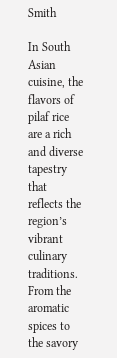Smith

In South Asian cuisine, the flavors of pilaf rice are a rich and diverse tapestry that reflects the region’s vibrant culinary traditions. From the aromatic spices to the savory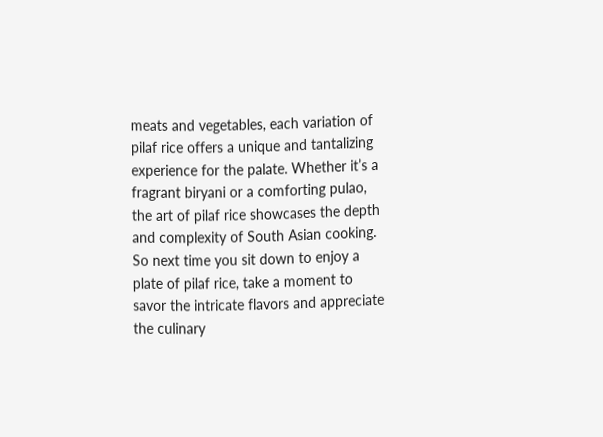meats and vegetables, each variation of pilaf rice offers a unique and tantalizing experience for the palate. Whether it’s a fragrant biryani or a comforting pulao, the art of pilaf rice showcases the depth and complexity of South Asian cooking. So next time you sit down to enjoy a plate of pilaf rice, take a moment to savor the intricate flavors and appreciate the culinary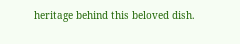heritage behind this beloved dish.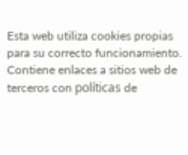Esta web utiliza cookies propias para su correcto funcionamiento. Contiene enlaces a sitios web de terceros con políticas de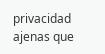privacidad ajenas que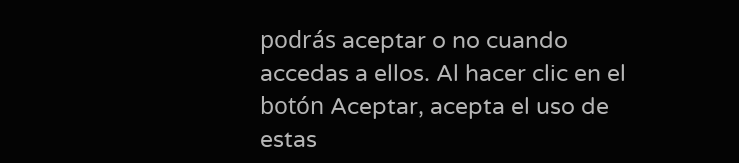podrás aceptar o no cuando accedas a ellos. Al hacer clic en el botón Aceptar, acepta el uso de estas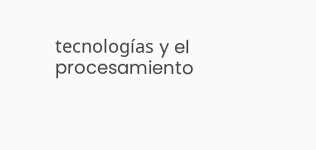tecnologías y el procesamiento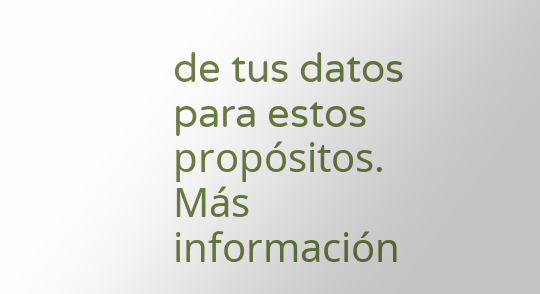de tus datos para estos propósitos. Más información